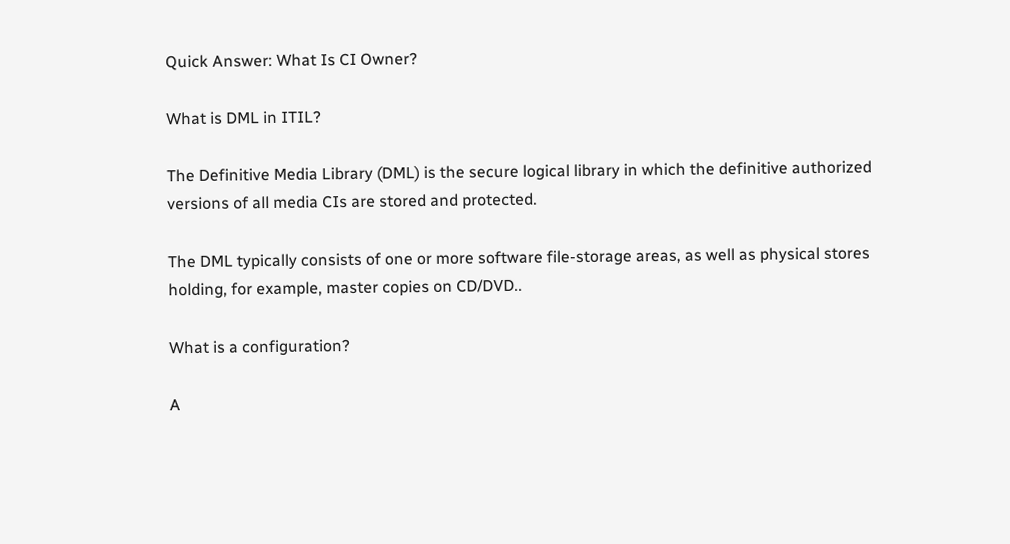Quick Answer: What Is CI Owner?

What is DML in ITIL?

The Definitive Media Library (DML) is the secure logical library in which the definitive authorized versions of all media CIs are stored and protected.

The DML typically consists of one or more software file-storage areas, as well as physical stores holding, for example, master copies on CD/DVD..

What is a configuration?

A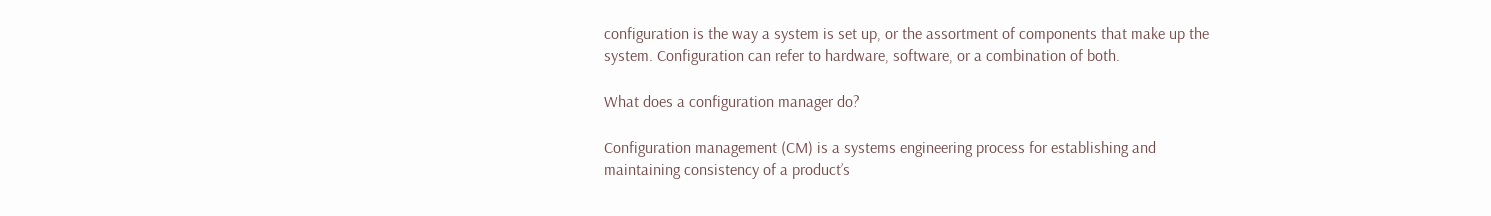configuration is the way a system is set up, or the assortment of components that make up the system. Configuration can refer to hardware, software, or a combination of both.

What does a configuration manager do?

Configuration management (CM) is a systems engineering process for establishing and maintaining consistency of a product’s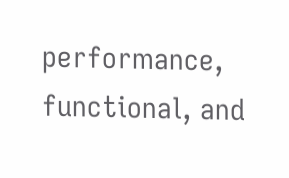performance, functional, and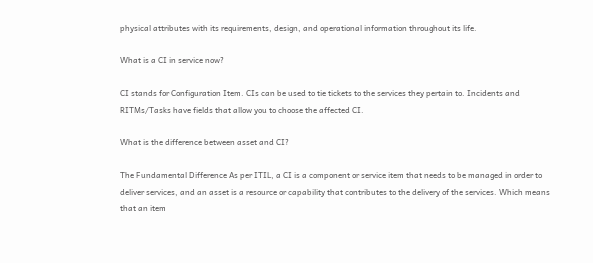physical attributes with its requirements, design, and operational information throughout its life.

What is a CI in service now?

CI stands for Configuration Item. CIs can be used to tie tickets to the services they pertain to. Incidents and RITMs/Tasks have fields that allow you to choose the affected CI.

What is the difference between asset and CI?

The Fundamental Difference As per ITIL, a CI is a component or service item that needs to be managed in order to deliver services, and an asset is a resource or capability that contributes to the delivery of the services. Which means that an item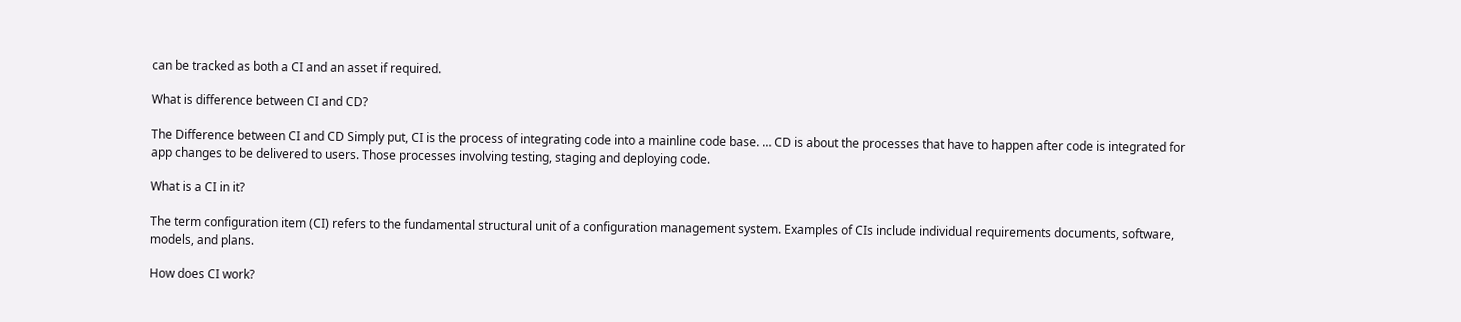can be tracked as both a CI and an asset if required.

What is difference between CI and CD?

The Difference between CI and CD Simply put, CI is the process of integrating code into a mainline code base. … CD is about the processes that have to happen after code is integrated for app changes to be delivered to users. Those processes involving testing, staging and deploying code.

What is a CI in it?

The term configuration item (CI) refers to the fundamental structural unit of a configuration management system. Examples of CIs include individual requirements documents, software, models, and plans.

How does CI work?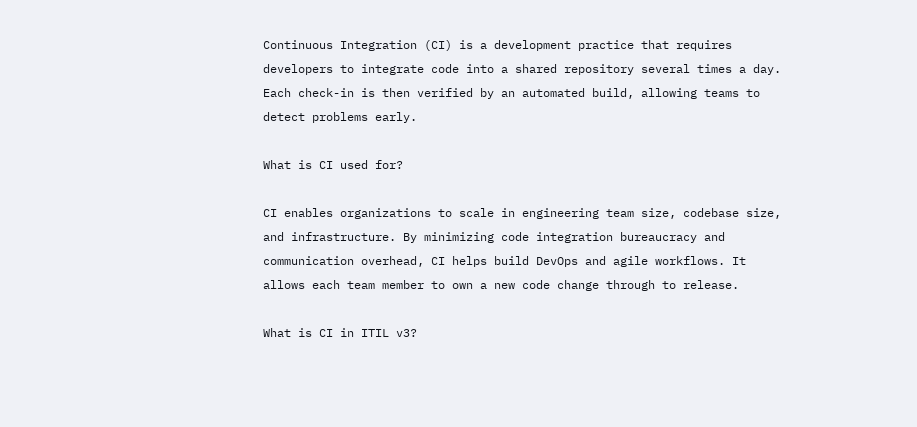Continuous Integration (CI) is a development practice that requires developers to integrate code into a shared repository several times a day. Each check-in is then verified by an automated build, allowing teams to detect problems early.

What is CI used for?

CI enables organizations to scale in engineering team size, codebase size, and infrastructure. By minimizing code integration bureaucracy and communication overhead, CI helps build DevOps and agile workflows. It allows each team member to own a new code change through to release.

What is CI in ITIL v3?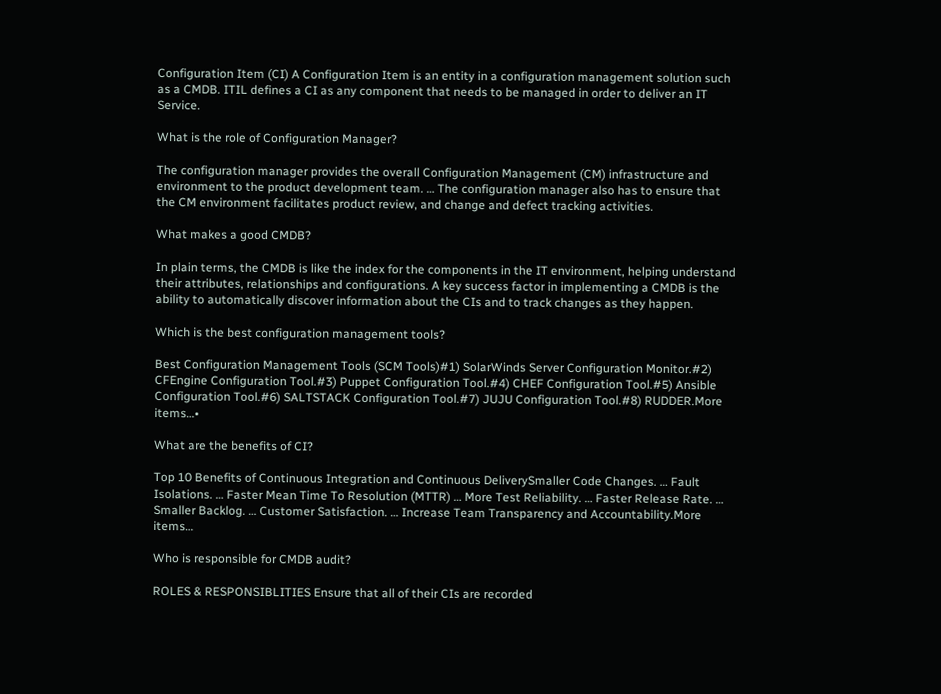Configuration Item (CI) A Configuration Item is an entity in a configuration management solution such as a CMDB. ITIL defines a CI as any component that needs to be managed in order to deliver an IT Service.

What is the role of Configuration Manager?

The configuration manager provides the overall Configuration Management (CM) infrastructure and environment to the product development team. … The configuration manager also has to ensure that the CM environment facilitates product review, and change and defect tracking activities.

What makes a good CMDB?

In plain terms, the CMDB is like the index for the components in the IT environment, helping understand their attributes, relationships and configurations. A key success factor in implementing a CMDB is the ability to automatically discover information about the CIs and to track changes as they happen.

Which is the best configuration management tools?

Best Configuration Management Tools (SCM Tools)#1) SolarWinds Server Configuration Monitor.#2) CFEngine Configuration Tool.#3) Puppet Configuration Tool.#4) CHEF Configuration Tool.#5) Ansible Configuration Tool.#6) SALTSTACK Configuration Tool.#7) JUJU Configuration Tool.#8) RUDDER.More items…•

What are the benefits of CI?

Top 10 Benefits of Continuous Integration and Continuous DeliverySmaller Code Changes. … Fault Isolations. … Faster Mean Time To Resolution (MTTR) … More Test Reliability. … Faster Release Rate. … Smaller Backlog. … Customer Satisfaction. … Increase Team Transparency and Accountability.More items…

Who is responsible for CMDB audit?

ROLES & RESPONSIBLITIES Ensure that all of their CIs are recorded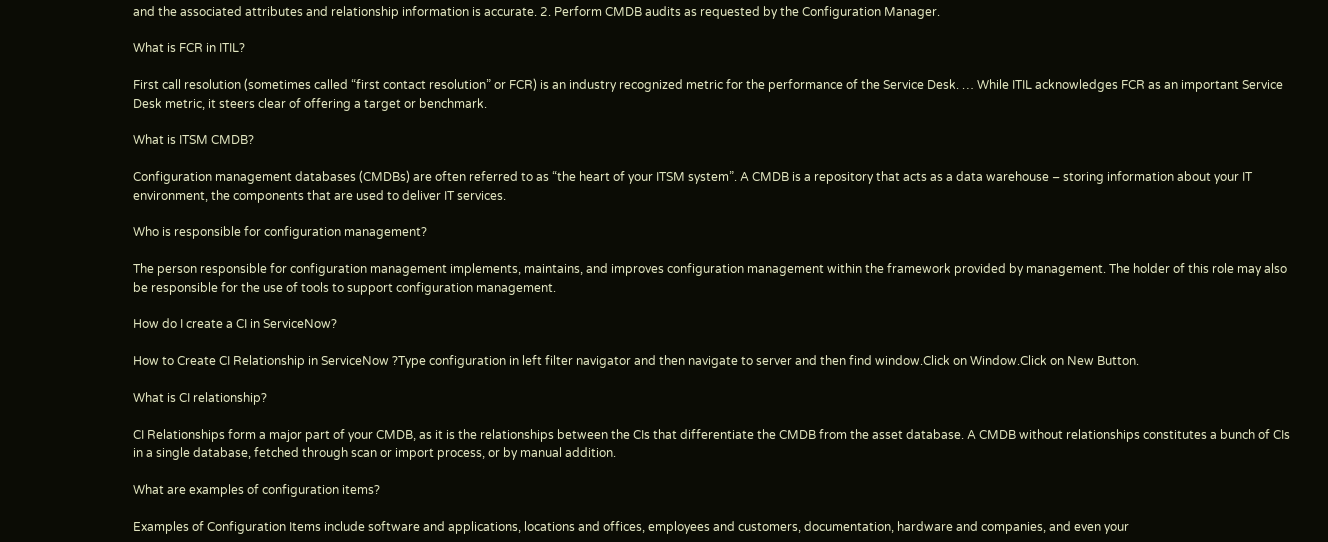and the associated attributes and relationship information is accurate. 2. Perform CMDB audits as requested by the Configuration Manager.

What is FCR in ITIL?

First call resolution (sometimes called “first contact resolution” or FCR) is an industry recognized metric for the performance of the Service Desk. … While ITIL acknowledges FCR as an important Service Desk metric, it steers clear of offering a target or benchmark.

What is ITSM CMDB?

Configuration management databases (CMDBs) are often referred to as “the heart of your ITSM system”. A CMDB is a repository that acts as a data warehouse – storing information about your IT environment, the components that are used to deliver IT services.

Who is responsible for configuration management?

The person responsible for configuration management implements, maintains, and improves configuration management within the framework provided by management. The holder of this role may also be responsible for the use of tools to support configuration management.

How do I create a CI in ServiceNow?

How to Create CI Relationship in ServiceNow ?Type configuration in left filter navigator and then navigate to server and then find window.Click on Window.Click on New Button.

What is CI relationship?

CI Relationships form a major part of your CMDB, as it is the relationships between the CIs that differentiate the CMDB from the asset database. A CMDB without relationships constitutes a bunch of CIs in a single database, fetched through scan or import process, or by manual addition.

What are examples of configuration items?

Examples of Configuration Items include software and applications, locations and offices, employees and customers, documentation, hardware and companies, and even your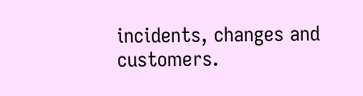incidents, changes and customers.